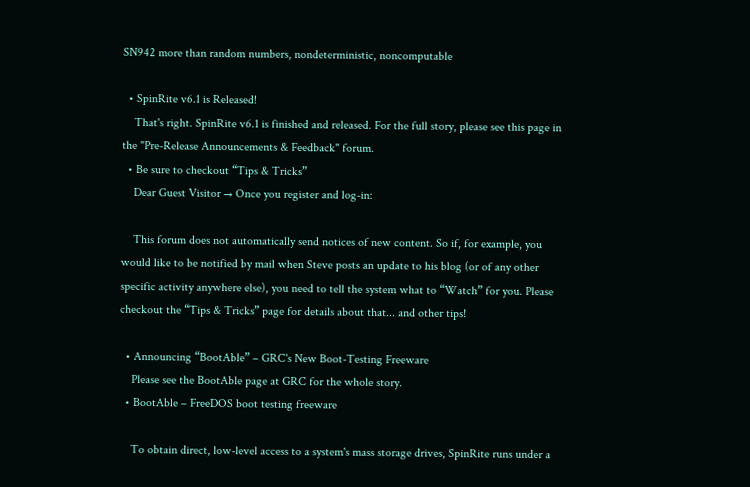SN942 more than random numbers, nondeterministic, noncomputable

  • SpinRite v6.1 is Released!
    That's right. SpinRite v6.1 is finished and released. For the full story, please see this page in the "Pre-Release Announcements & Feedback" forum.
  • Be sure to checkout “Tips & Tricks”
    Dear Guest Visitor → Once you register and log-in:

    This forum does not automatically send notices of new content. So if, for example, you would like to be notified by mail when Steve posts an update to his blog (or of any other specific activity anywhere else), you need to tell the system what to “Watch” for you. Please checkout the “Tips & Tricks” page for details about that... and other tips!

  • Announcing “BootAble” – GRC's New Boot-Testing Freeware
    Please see the BootAble page at GRC for the whole story.
  • BootAble – FreeDOS boot testing freeware

    To obtain direct, low-level access to a system's mass storage drives, SpinRite runs under a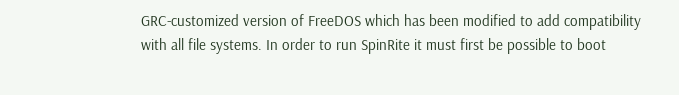GRC-customized version of FreeDOS which has been modified to add compatibility with all file systems. In order to run SpinRite it must first be possible to boot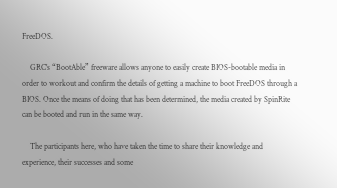FreeDOS.

    GRC's “BootAble” freeware allows anyone to easily create BIOS-bootable media in order to workout and confirm the details of getting a machine to boot FreeDOS through a BIOS. Once the means of doing that has been determined, the media created by SpinRite can be booted and run in the same way.

    The participants here, who have taken the time to share their knowledge and experience, their successes and some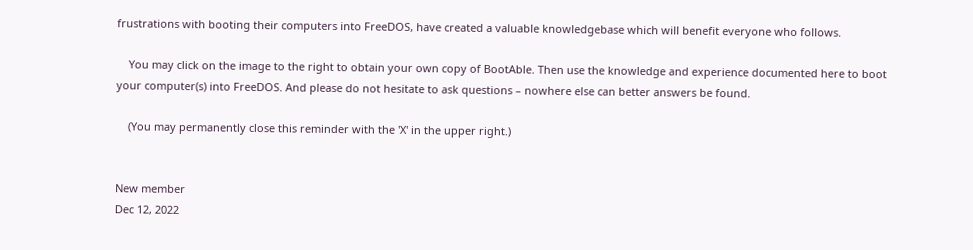frustrations with booting their computers into FreeDOS, have created a valuable knowledgebase which will benefit everyone who follows.

    You may click on the image to the right to obtain your own copy of BootAble. Then use the knowledge and experience documented here to boot your computer(s) into FreeDOS. And please do not hesitate to ask questions – nowhere else can better answers be found.

    (You may permanently close this reminder with the 'X' in the upper right.)


New member
Dec 12, 2022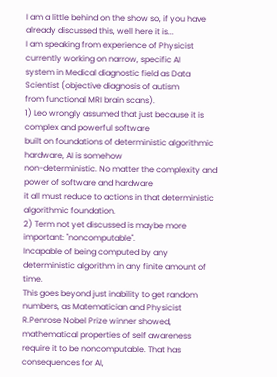I am a little behind on the show so, if you have already discussed this, well here it is...
I am speaking from experience of Physicist currently working on narrow, specific AI
system in Medical diagnostic field as Data Scientist (objective diagnosis of autism
from functional MRI brain scans).
1) Leo wrongly assumed that just because it is complex and powerful software
built on foundations of deterministic algorithmic hardware, AI is somehow
non-deterministic. No matter the complexity and power of software and hardware
it all must reduce to actions in that deterministic algorithmic foundation.
2) Term not yet discussed is maybe more important: "noncomputable".
Incapable of being computed by any deterministic algorithm in any finite amount of time.
This goes beyond just inability to get random numbers, as Matematician and Physicist
R.Penrose Nobel Prize winner showed, mathematical properties of self awareness
require it to be noncomputable. That has consequences for AI,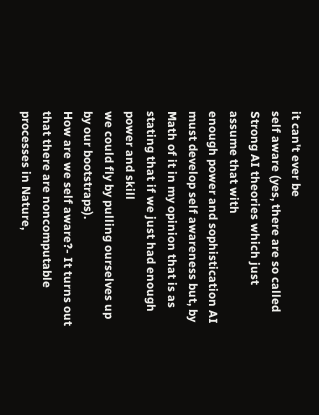it can't ever be
self aware (yes, there are so called Strong AI theories which just assume that with
enough power and sophistication AI must develop self awareness but, by
Math of it in my opinion that is as stating that if we just had enough power and skill
we could fly by pulling ourselves up by our bootstraps).
How are we self aware?- It turns out that there are noncomputable processes in Nature,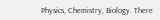Physics, Chemistry, Biology. There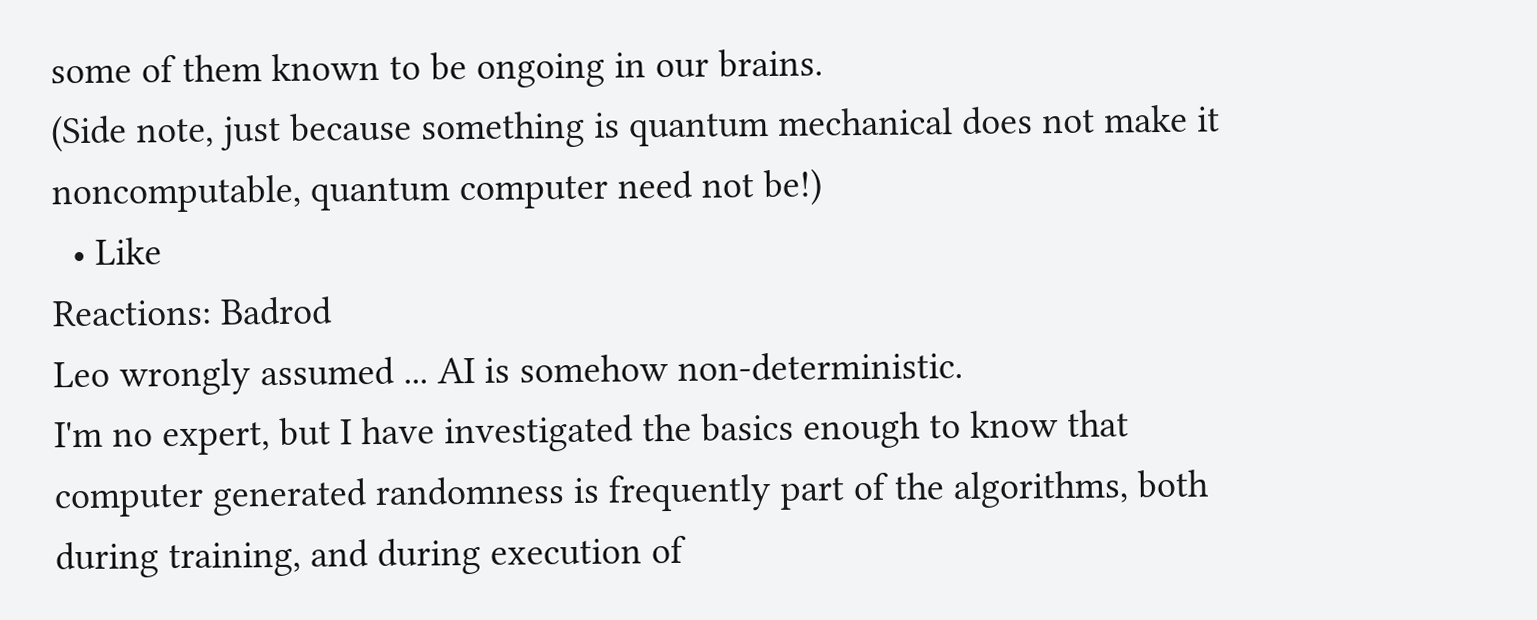some of them known to be ongoing in our brains.
(Side note, just because something is quantum mechanical does not make it
noncomputable, quantum computer need not be!)
  • Like
Reactions: Badrod
Leo wrongly assumed ... AI is somehow non-deterministic.
I'm no expert, but I have investigated the basics enough to know that computer generated randomness is frequently part of the algorithms, both during training, and during execution of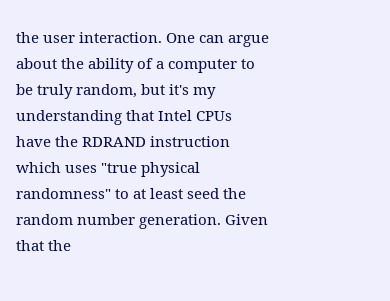the user interaction. One can argue about the ability of a computer to be truly random, but it's my understanding that Intel CPUs have the RDRAND instruction which uses "true physical randomness" to at least seed the random number generation. Given that the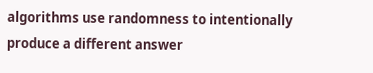algorithms use randomness to intentionally produce a different answer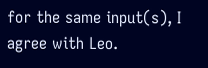for the same input(s), I agree with Leo.